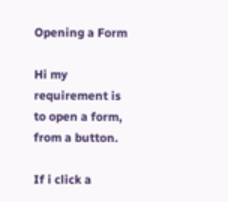Opening a Form

Hi my requirement is to open a form, from a button.

If i click a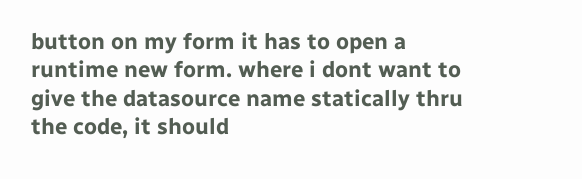button on my form it has to open a runtime new form. where i dont want to give the datasource name statically thru the code, it should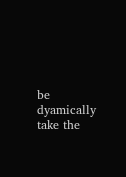be dyamically take the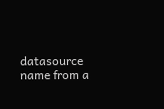datasource name from a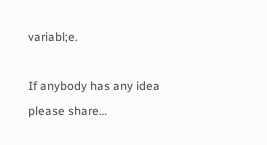variabl;e.

If anybody has any idea please share…